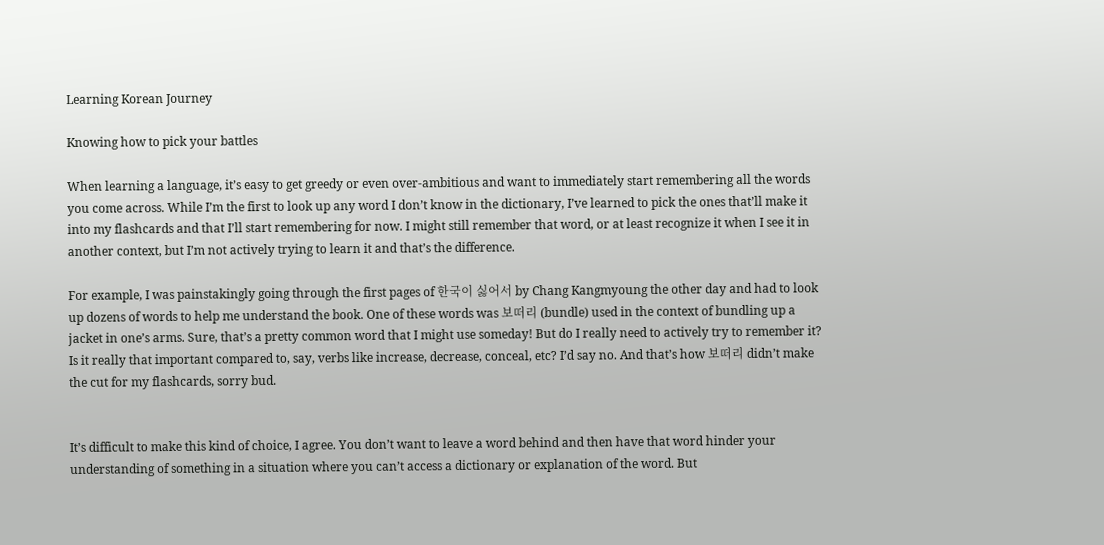Learning Korean Journey

Knowing how to pick your battles

When learning a language, it’s easy to get greedy or even over-ambitious and want to immediately start remembering all the words you come across. While I’m the first to look up any word I don’t know in the dictionary, I’ve learned to pick the ones that’ll make it into my flashcards and that I’ll start remembering for now. I might still remember that word, or at least recognize it when I see it in another context, but I’m not actively trying to learn it and that’s the difference.

For example, I was painstakingly going through the first pages of 한국이 싫어서 by Chang Kangmyoung the other day and had to look up dozens of words to help me understand the book. One of these words was 보떠리 (bundle) used in the context of bundling up a jacket in one’s arms. Sure, that’s a pretty common word that I might use someday! But do I really need to actively try to remember it? Is it really that important compared to, say, verbs like increase, decrease, conceal, etc? I’d say no. And that’s how 보떠리 didn’t make the cut for my flashcards, sorry bud.


It’s difficult to make this kind of choice, I agree. You don’t want to leave a word behind and then have that word hinder your understanding of something in a situation where you can’t access a dictionary or explanation of the word. But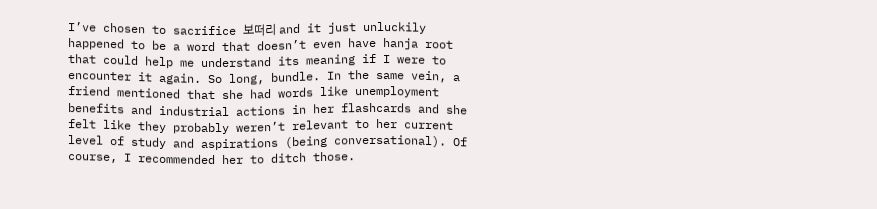I’ve chosen to sacrifice 보떠리 and it just unluckily happened to be a word that doesn’t even have hanja root that could help me understand its meaning if I were to encounter it again. So long, bundle. In the same vein, a friend mentioned that she had words like unemployment benefits and industrial actions in her flashcards and she felt like they probably weren’t relevant to her current level of study and aspirations (being conversational). Of course, I recommended her to ditch those.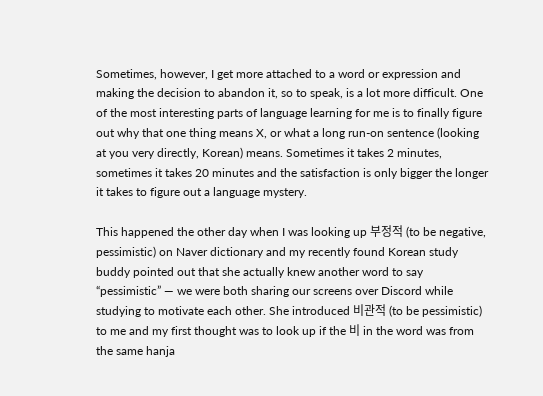Sometimes, however, I get more attached to a word or expression and making the decision to abandon it, so to speak, is a lot more difficult. One of the most interesting parts of language learning for me is to finally figure out why that one thing means X, or what a long run-on sentence (looking at you very directly, Korean) means. Sometimes it takes 2 minutes, sometimes it takes 20 minutes and the satisfaction is only bigger the longer it takes to figure out a language mystery.

This happened the other day when I was looking up 부정적 (to be negative, pessimistic) on Naver dictionary and my recently found Korean study buddy pointed out that she actually knew another word to say “pessimistic” — we were both sharing our screens over Discord while studying to motivate each other. She introduced 비관적 (to be pessimistic) to me and my first thought was to look up if the 비 in the word was from the same hanja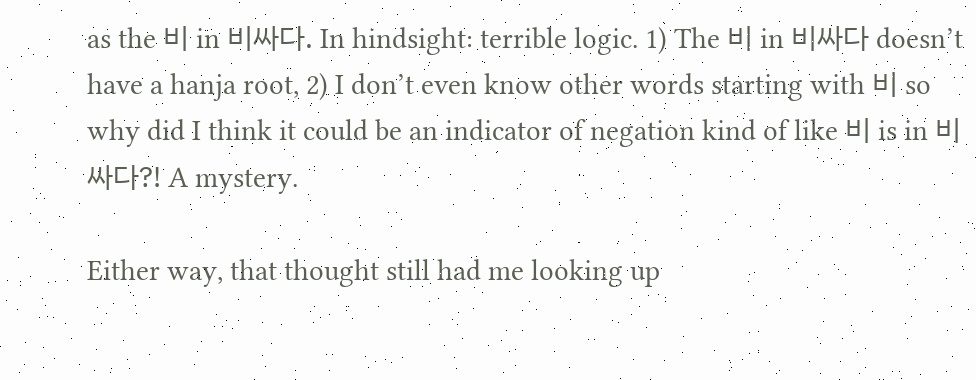as the 비 in 비싸다. In hindsight: terrible logic. 1) The 비 in 비싸다 doesn’t have a hanja root, 2) I don’t even know other words starting with 비 so why did I think it could be an indicator of negation kind of like 비 is in 비싸다?! A mystery.

Either way, that thought still had me looking up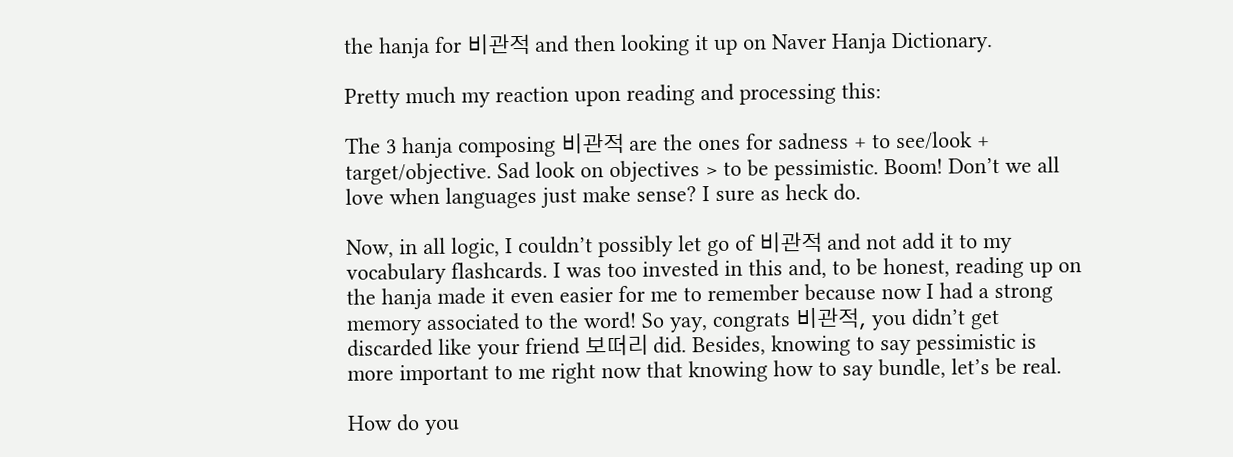the hanja for 비관적 and then looking it up on Naver Hanja Dictionary.

Pretty much my reaction upon reading and processing this:

The 3 hanja composing 비관적 are the ones for sadness + to see/look + target/objective. Sad look on objectives > to be pessimistic. Boom! Don’t we all love when languages just make sense? I sure as heck do.

Now, in all logic, I couldn’t possibly let go of 비관적 and not add it to my vocabulary flashcards. I was too invested in this and, to be honest, reading up on the hanja made it even easier for me to remember because now I had a strong memory associated to the word! So yay, congrats 비관적, you didn’t get discarded like your friend 보떠리 did. Besides, knowing to say pessimistic is more important to me right now that knowing how to say bundle, let’s be real.

How do you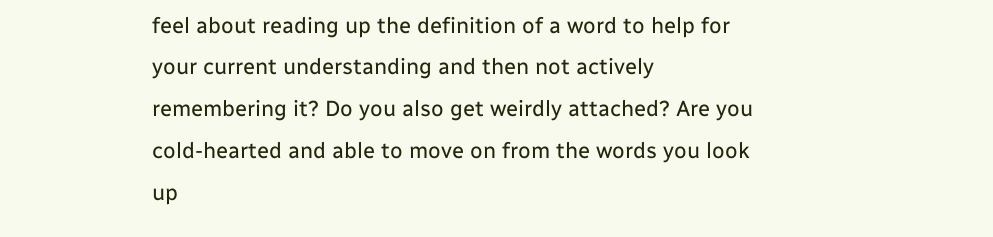feel about reading up the definition of a word to help for your current understanding and then not actively remembering it? Do you also get weirdly attached? Are you cold-hearted and able to move on from the words you look up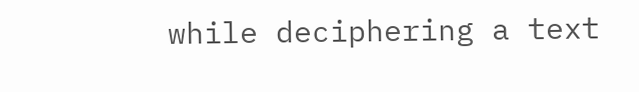while deciphering a text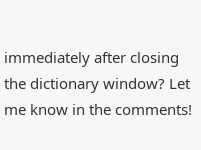immediately after closing the dictionary window? Let me know in the comments!